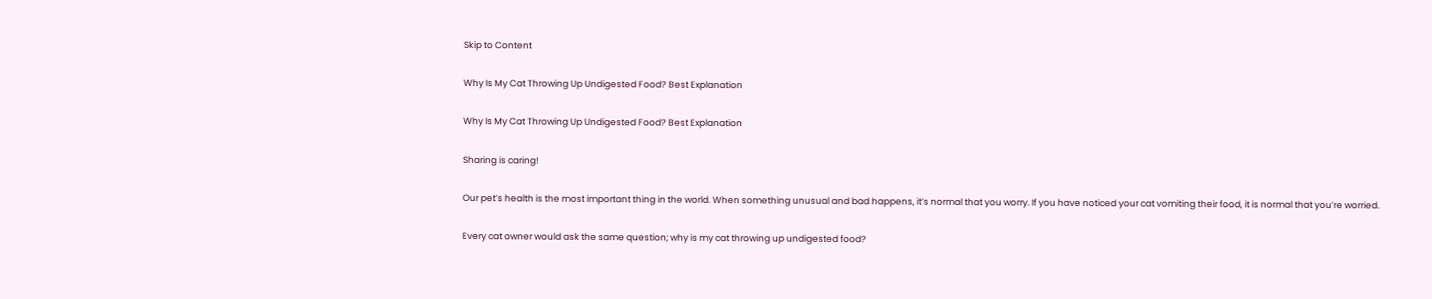Skip to Content

Why Is My Cat Throwing Up Undigested Food? Best Explanation

Why Is My Cat Throwing Up Undigested Food? Best Explanation

Sharing is caring!

Our pet’s health is the most important thing in the world. When something unusual and bad happens, it’s normal that you worry. If you have noticed your cat vomiting their food, it is normal that you’re worried.

Every cat owner would ask the same question; why is my cat throwing up undigested food?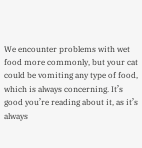We encounter problems with wet food more commonly, but your cat could be vomiting any type of food, which is always concerning. It’s good you’re reading about it, as it’s always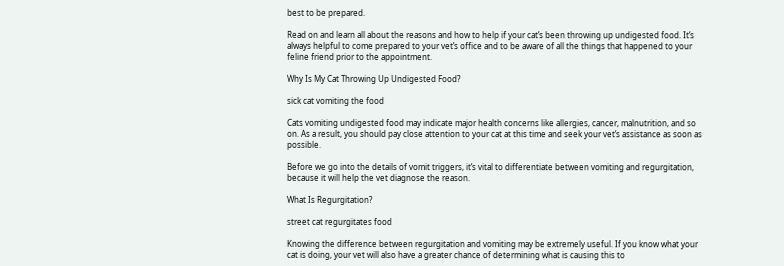best to be prepared.

Read on and learn all about the reasons and how to help if your cat’s been throwing up undigested food. It’s always helpful to come prepared to your vet’s office and to be aware of all the things that happened to your feline friend prior to the appointment.

Why Is My Cat Throwing Up Undigested Food?

sick cat vomiting the food

Cats vomiting undigested food may indicate major health concerns like allergies, cancer, malnutrition, and so on. As a result, you should pay close attention to your cat at this time and seek your vet’s assistance as soon as possible.

Before we go into the details of vomit triggers, it’s vital to differentiate between vomiting and regurgitation, because it will help the vet diagnose the reason.

What Is Regurgitation?

street cat regurgitates food

Knowing the difference between regurgitation and vomiting may be extremely useful. If you know what your cat is doing, your vet will also have a greater chance of determining what is causing this to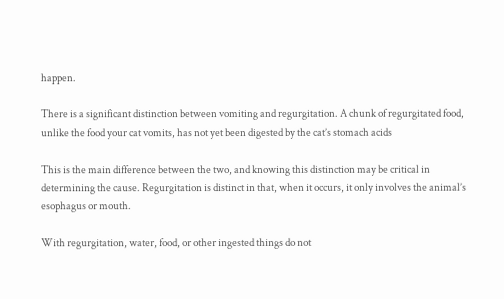happen.

There is a significant distinction between vomiting and regurgitation. A chunk of regurgitated food, unlike the food your cat vomits, has not yet been digested by the cat’s stomach acids

This is the main difference between the two, and knowing this distinction may be critical in determining the cause. Regurgitation is distinct in that, when it occurs, it only involves the animal’s esophagus or mouth.

With regurgitation, water, food, or other ingested things do not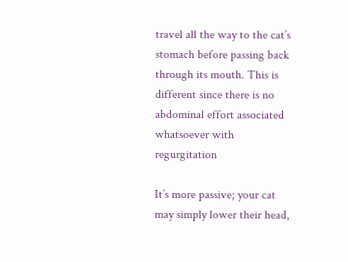travel all the way to the cat’s stomach before passing back through its mouth. This is different since there is no abdominal effort associated whatsoever with regurgitation

It’s more passive; your cat may simply lower their head,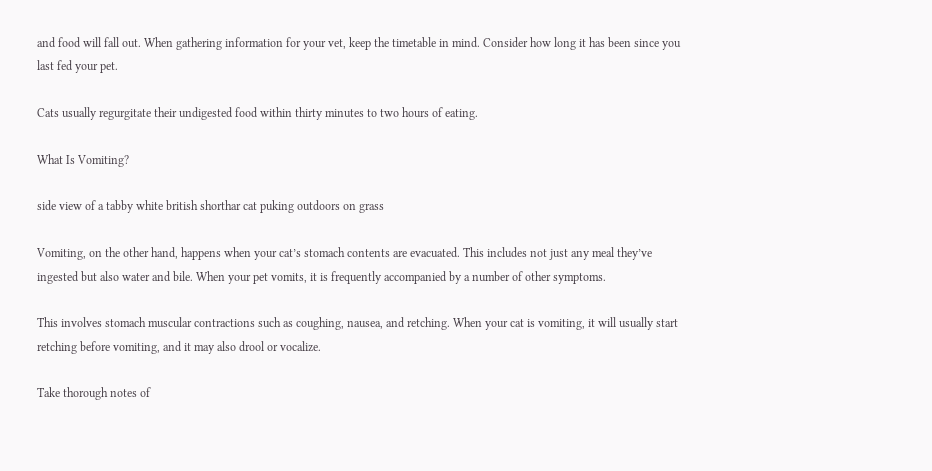and food will fall out. When gathering information for your vet, keep the timetable in mind. Consider how long it has been since you last fed your pet.

Cats usually regurgitate their undigested food within thirty minutes to two hours of eating.

What Is Vomiting?

side view of a tabby white british shorthar cat puking outdoors on grass

Vomiting, on the other hand, happens when your cat’s stomach contents are evacuated. This includes not just any meal they’ve ingested but also water and bile. When your pet vomits, it is frequently accompanied by a number of other symptoms.

This involves stomach muscular contractions such as coughing, nausea, and retching. When your cat is vomiting, it will usually start retching before vomiting, and it may also drool or vocalize.

Take thorough notes of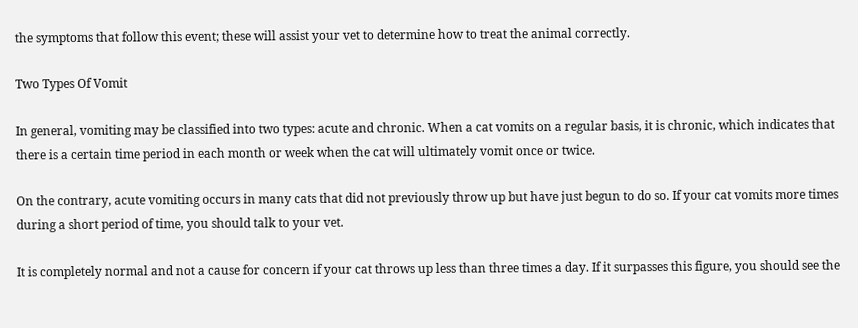the symptoms that follow this event; these will assist your vet to determine how to treat the animal correctly.

Two Types Of Vomit

In general, vomiting may be classified into two types: acute and chronic. When a cat vomits on a regular basis, it is chronic, which indicates that there is a certain time period in each month or week when the cat will ultimately vomit once or twice.

On the contrary, acute vomiting occurs in many cats that did not previously throw up but have just begun to do so. If your cat vomits more times during a short period of time, you should talk to your vet.

It is completely normal and not a cause for concern if your cat throws up less than three times a day. If it surpasses this figure, you should see the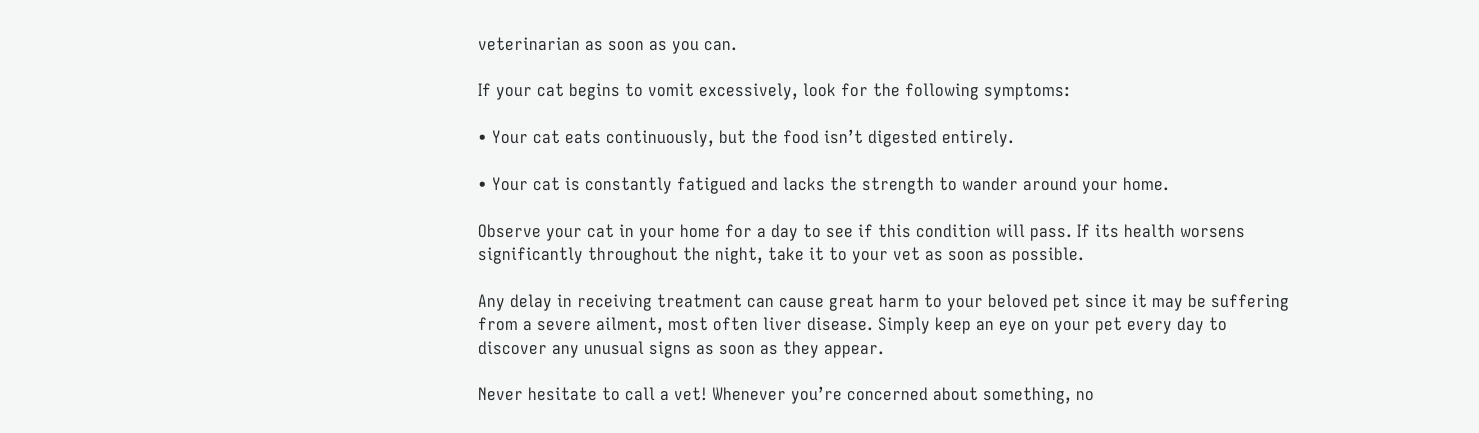veterinarian as soon as you can.

If your cat begins to vomit excessively, look for the following symptoms:

• Your cat eats continuously, but the food isn’t digested entirely.

• Your cat is constantly fatigued and lacks the strength to wander around your home.

Observe your cat in your home for a day to see if this condition will pass. If its health worsens significantly throughout the night, take it to your vet as soon as possible.

Any delay in receiving treatment can cause great harm to your beloved pet since it may be suffering from a severe ailment, most often liver disease. Simply keep an eye on your pet every day to discover any unusual signs as soon as they appear.

Never hesitate to call a vet! Whenever you’re concerned about something, no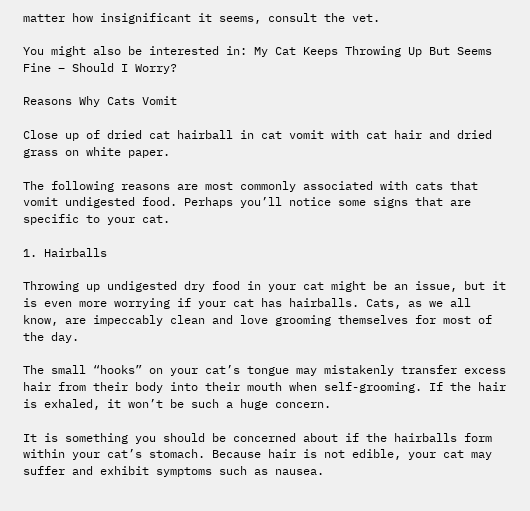matter how insignificant it seems, consult the vet.

You might also be interested in: My Cat Keeps Throwing Up But Seems Fine – Should I Worry?

Reasons Why Cats Vomit

Close up of dried cat hairball in cat vomit with cat hair and dried grass on white paper.

The following reasons are most commonly associated with cats that vomit undigested food. Perhaps you’ll notice some signs that are specific to your cat.

1. Hairballs

Throwing up undigested dry food in your cat might be an issue, but it is even more worrying if your cat has hairballs. Cats, as we all know, are impeccably clean and love grooming themselves for most of the day.

The small “hooks” on your cat’s tongue may mistakenly transfer excess hair from their body into their mouth when self-grooming. If the hair is exhaled, it won’t be such a huge concern.

It is something you should be concerned about if the hairballs form within your cat’s stomach. Because hair is not edible, your cat may suffer and exhibit symptoms such as nausea.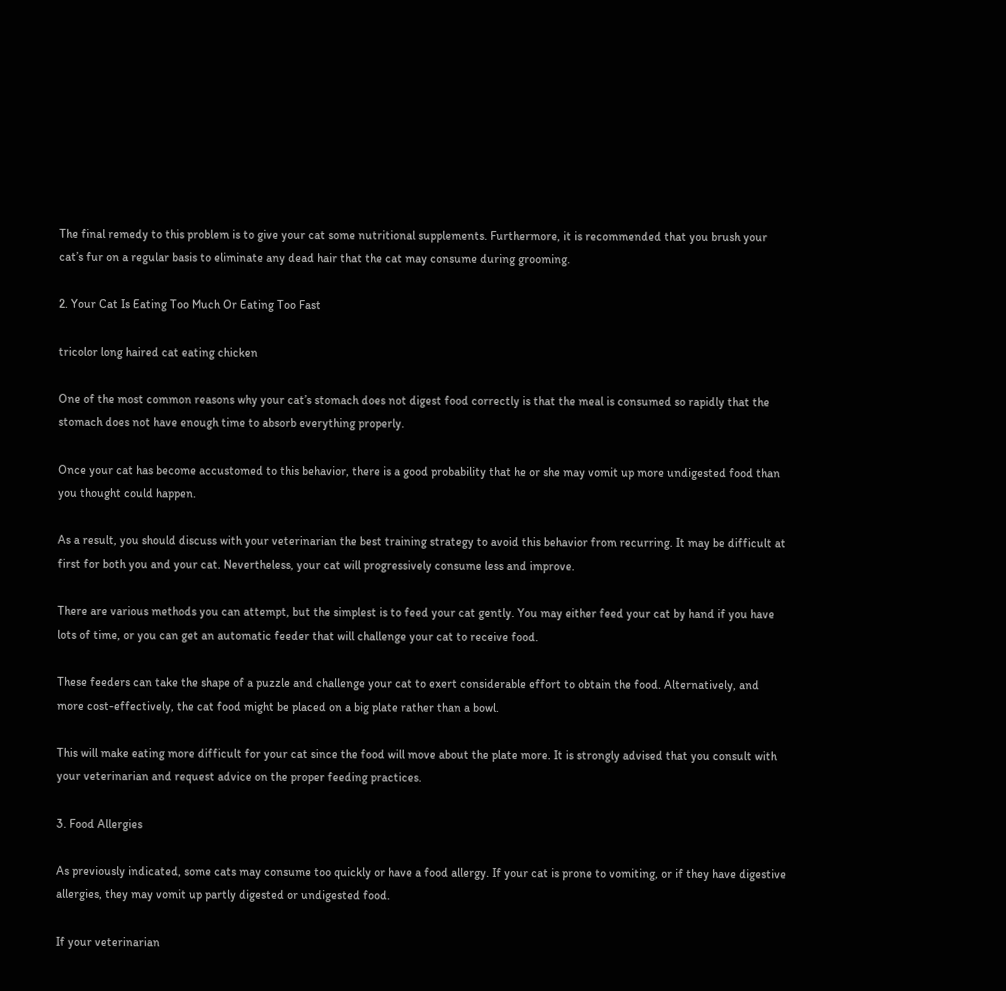The final remedy to this problem is to give your cat some nutritional supplements. Furthermore, it is recommended that you brush your cat’s fur on a regular basis to eliminate any dead hair that the cat may consume during grooming.

2. Your Cat Is Eating Too Much Or Eating Too Fast

tricolor long haired cat eating chicken

One of the most common reasons why your cat’s stomach does not digest food correctly is that the meal is consumed so rapidly that the stomach does not have enough time to absorb everything properly.

Once your cat has become accustomed to this behavior, there is a good probability that he or she may vomit up more undigested food than you thought could happen.

As a result, you should discuss with your veterinarian the best training strategy to avoid this behavior from recurring. It may be difficult at first for both you and your cat. Nevertheless, your cat will progressively consume less and improve.

There are various methods you can attempt, but the simplest is to feed your cat gently. You may either feed your cat by hand if you have lots of time, or you can get an automatic feeder that will challenge your cat to receive food.

These feeders can take the shape of a puzzle and challenge your cat to exert considerable effort to obtain the food. Alternatively, and more cost-effectively, the cat food might be placed on a big plate rather than a bowl.

This will make eating more difficult for your cat since the food will move about the plate more. It is strongly advised that you consult with your veterinarian and request advice on the proper feeding practices.

3. Food Allergies

As previously indicated, some cats may consume too quickly or have a food allergy. If your cat is prone to vomiting, or if they have digestive allergies, they may vomit up partly digested or undigested food.

If your veterinarian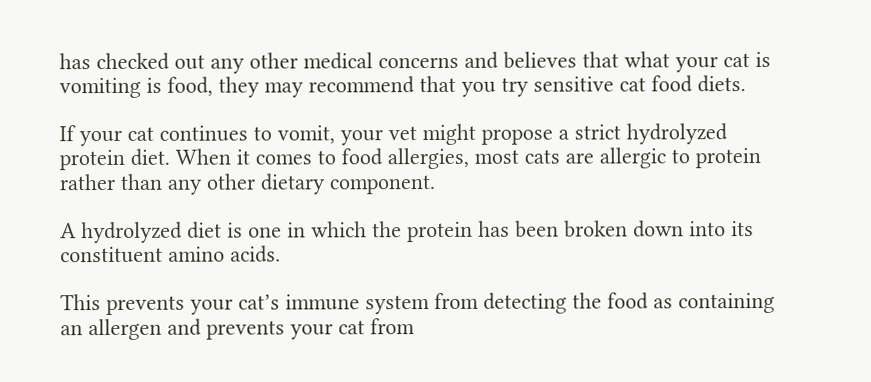has checked out any other medical concerns and believes that what your cat is vomiting is food, they may recommend that you try sensitive cat food diets.

If your cat continues to vomit, your vet might propose a strict hydrolyzed protein diet. When it comes to food allergies, most cats are allergic to protein rather than any other dietary component.

A hydrolyzed diet is one in which the protein has been broken down into its constituent amino acids.

This prevents your cat’s immune system from detecting the food as containing an allergen and prevents your cat from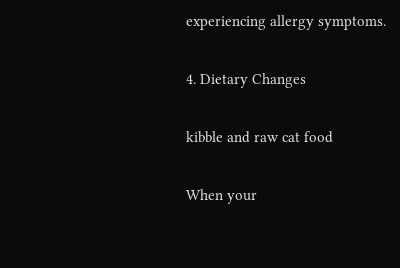experiencing allergy symptoms.

4. Dietary Changes

kibble and raw cat food

When your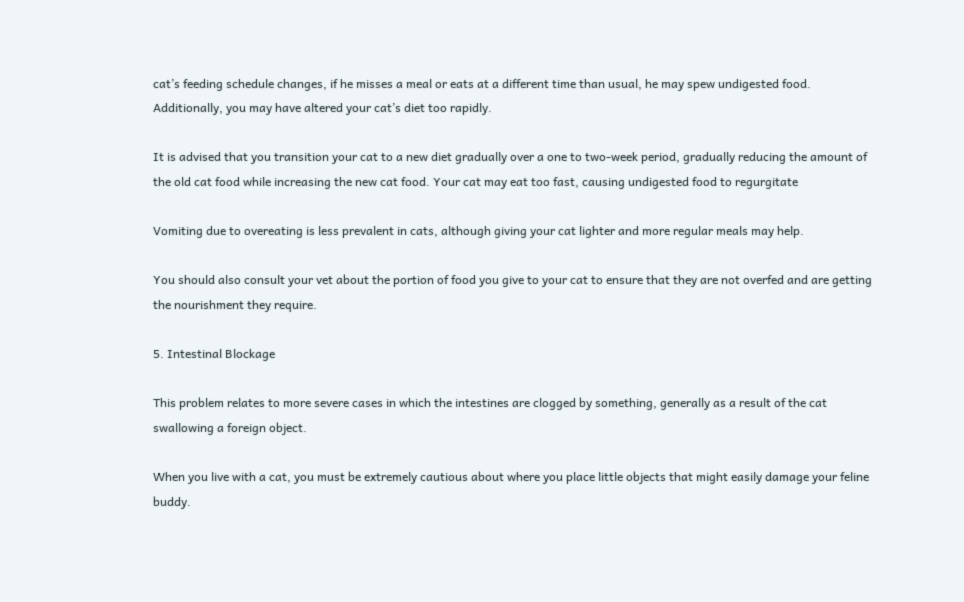cat’s feeding schedule changes, if he misses a meal or eats at a different time than usual, he may spew undigested food. Additionally, you may have altered your cat’s diet too rapidly.

It is advised that you transition your cat to a new diet gradually over a one to two-week period, gradually reducing the amount of the old cat food while increasing the new cat food. Your cat may eat too fast, causing undigested food to regurgitate

Vomiting due to overeating is less prevalent in cats, although giving your cat lighter and more regular meals may help.

You should also consult your vet about the portion of food you give to your cat to ensure that they are not overfed and are getting the nourishment they require.

5. Intestinal Blockage

This problem relates to more severe cases in which the intestines are clogged by something, generally as a result of the cat swallowing a foreign object.

When you live with a cat, you must be extremely cautious about where you place little objects that might easily damage your feline buddy.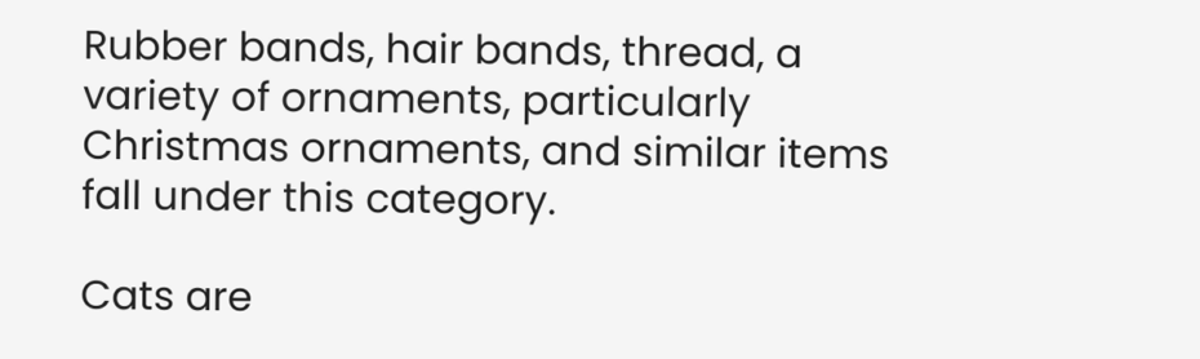Rubber bands, hair bands, thread, a variety of ornaments, particularly Christmas ornaments, and similar items fall under this category.

Cats are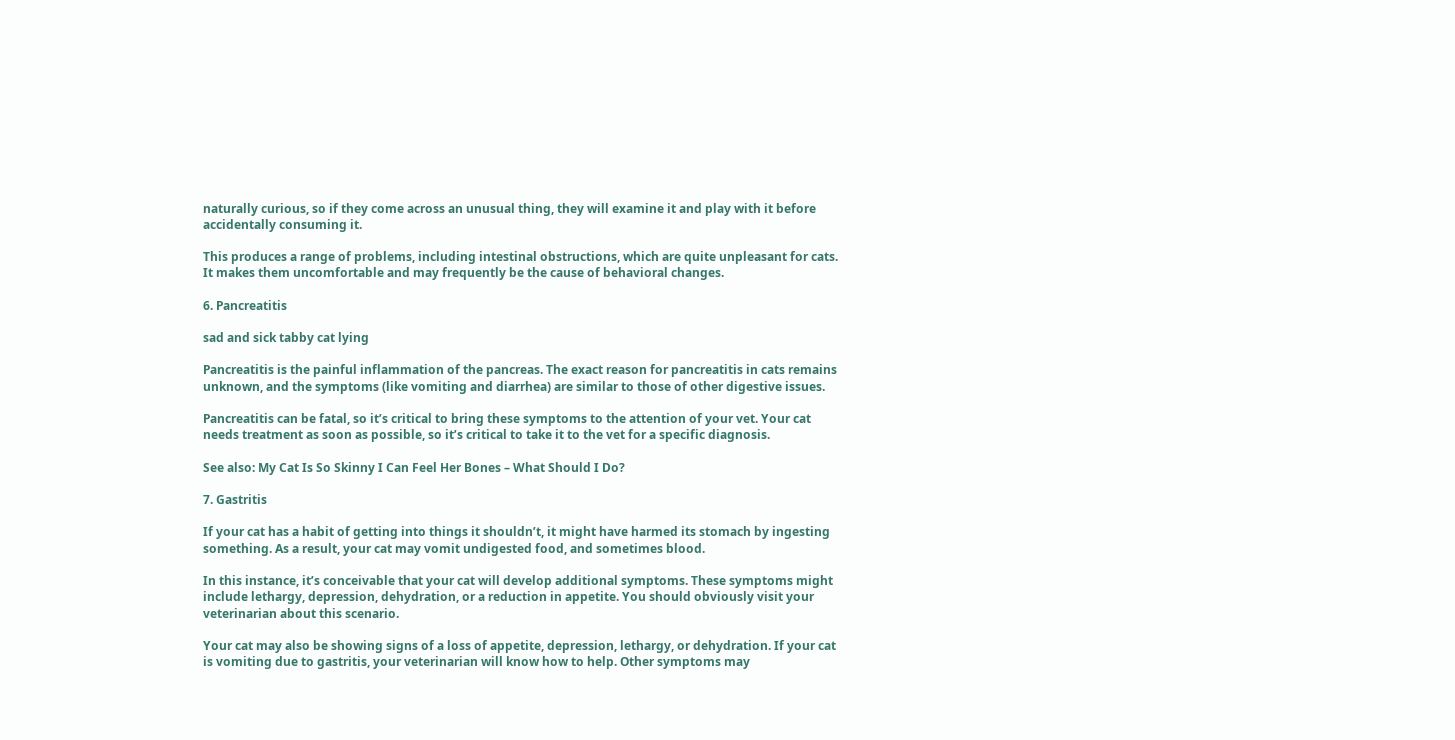naturally curious, so if they come across an unusual thing, they will examine it and play with it before accidentally consuming it.

This produces a range of problems, including intestinal obstructions, which are quite unpleasant for cats. It makes them uncomfortable and may frequently be the cause of behavioral changes.

6. Pancreatitis

sad and sick tabby cat lying

Pancreatitis is the painful inflammation of the pancreas. The exact reason for pancreatitis in cats remains unknown, and the symptoms (like vomiting and diarrhea) are similar to those of other digestive issues.

Pancreatitis can be fatal, so it’s critical to bring these symptoms to the attention of your vet. Your cat needs treatment as soon as possible, so it’s critical to take it to the vet for a specific diagnosis.

See also: My Cat Is So Skinny I Can Feel Her Bones – What Should I Do?

7. Gastritis

If your cat has a habit of getting into things it shouldn’t, it might have harmed its stomach by ingesting something. As a result, your cat may vomit undigested food, and sometimes blood.

In this instance, it’s conceivable that your cat will develop additional symptoms. These symptoms might include lethargy, depression, dehydration, or a reduction in appetite. You should obviously visit your veterinarian about this scenario.

Your cat may also be showing signs of a loss of appetite, depression, lethargy, or dehydration. If your cat is vomiting due to gastritis, your veterinarian will know how to help. Other symptoms may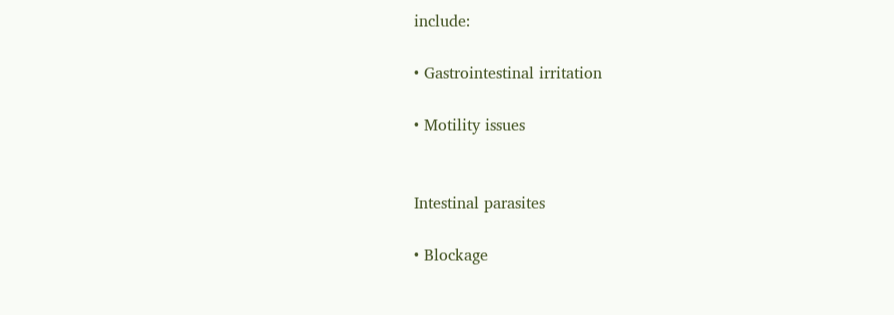include:

• Gastrointestinal irritation

• Motility issues


Intestinal parasites

• Blockage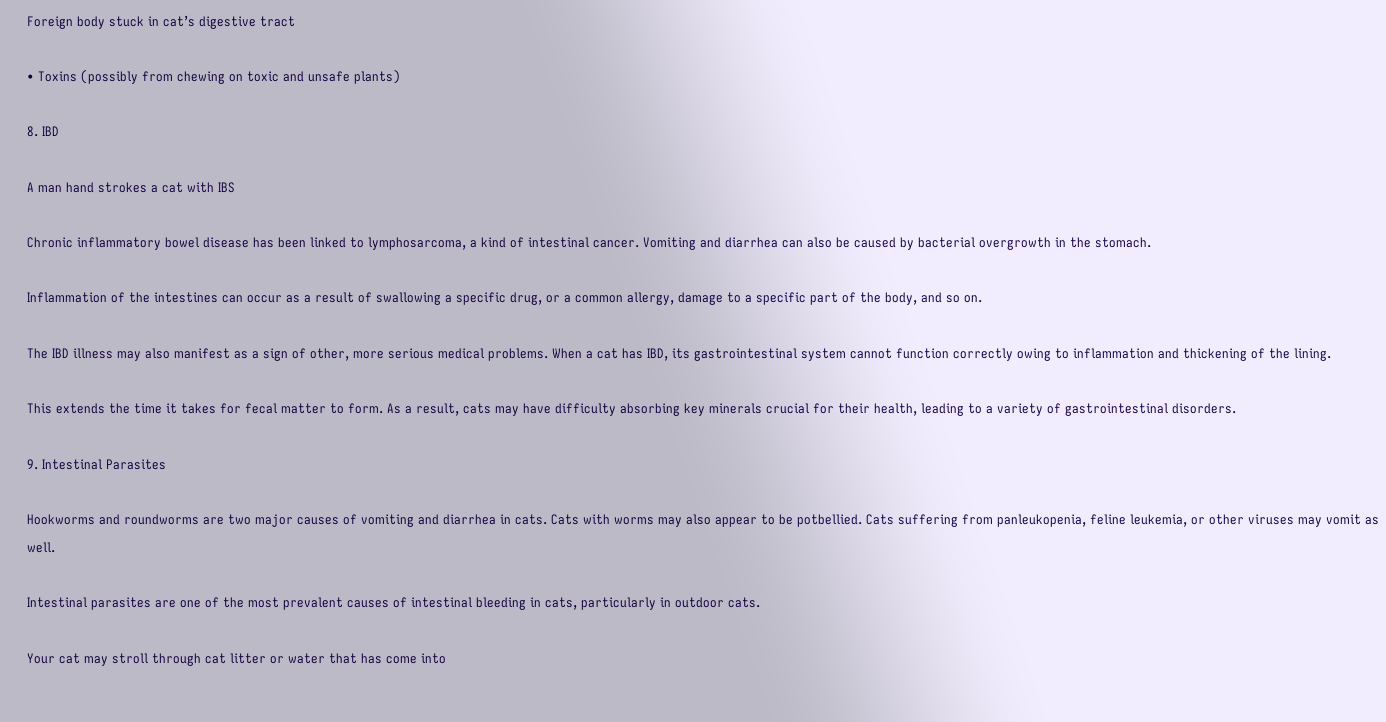Foreign body stuck in cat’s digestive tract

• Toxins (possibly from chewing on toxic and unsafe plants)

8. IBD

A man hand strokes a cat with IBS

Chronic inflammatory bowel disease has been linked to lymphosarcoma, a kind of intestinal cancer. Vomiting and diarrhea can also be caused by bacterial overgrowth in the stomach.

Inflammation of the intestines can occur as a result of swallowing a specific drug, or a common allergy, damage to a specific part of the body, and so on.

The IBD illness may also manifest as a sign of other, more serious medical problems. When a cat has IBD, its gastrointestinal system cannot function correctly owing to inflammation and thickening of the lining.

This extends the time it takes for fecal matter to form. As a result, cats may have difficulty absorbing key minerals crucial for their health, leading to a variety of gastrointestinal disorders.

9. Intestinal Parasites

Hookworms and roundworms are two major causes of vomiting and diarrhea in cats. Cats with worms may also appear to be potbellied. Cats suffering from panleukopenia, feline leukemia, or other viruses may vomit as well.

Intestinal parasites are one of the most prevalent causes of intestinal bleeding in cats, particularly in outdoor cats.

Your cat may stroll through cat litter or water that has come into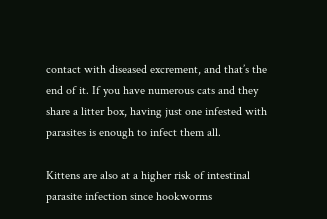contact with diseased excrement, and that’s the end of it. If you have numerous cats and they share a litter box, having just one infested with parasites is enough to infect them all.

Kittens are also at a higher risk of intestinal parasite infection since hookworms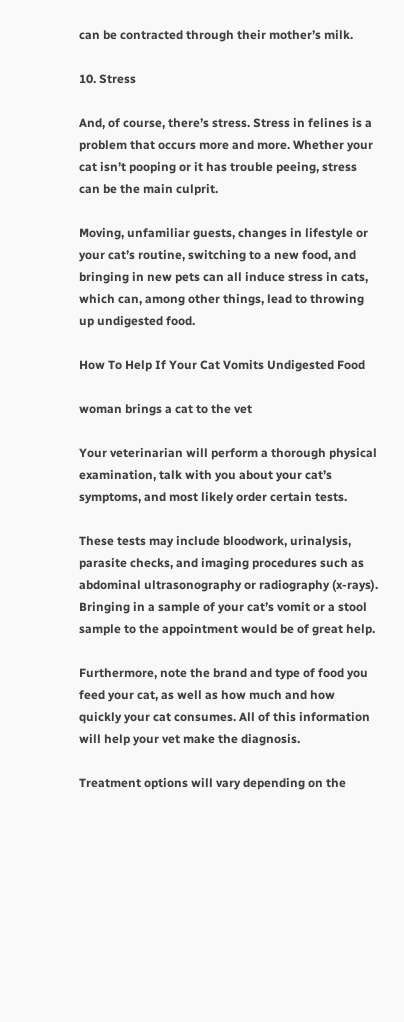can be contracted through their mother’s milk.

10. Stress

And, of course, there’s stress. Stress in felines is a problem that occurs more and more. Whether your cat isn’t pooping or it has trouble peeing, stress can be the main culprit.

Moving, unfamiliar guests, changes in lifestyle or your cat’s routine, switching to a new food, and bringing in new pets can all induce stress in cats, which can, among other things, lead to throwing up undigested food.

How To Help If Your Cat Vomits Undigested Food

woman brings a cat to the vet

Your veterinarian will perform a thorough physical examination, talk with you about your cat’s symptoms, and most likely order certain tests.

These tests may include bloodwork, urinalysis, parasite checks, and imaging procedures such as abdominal ultrasonography or radiography (x-rays). Bringing in a sample of your cat’s vomit or a stool sample to the appointment would be of great help.

Furthermore, note the brand and type of food you feed your cat, as well as how much and how quickly your cat consumes. All of this information will help your vet make the diagnosis.

Treatment options will vary depending on the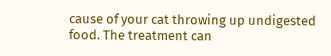cause of your cat throwing up undigested food. The treatment can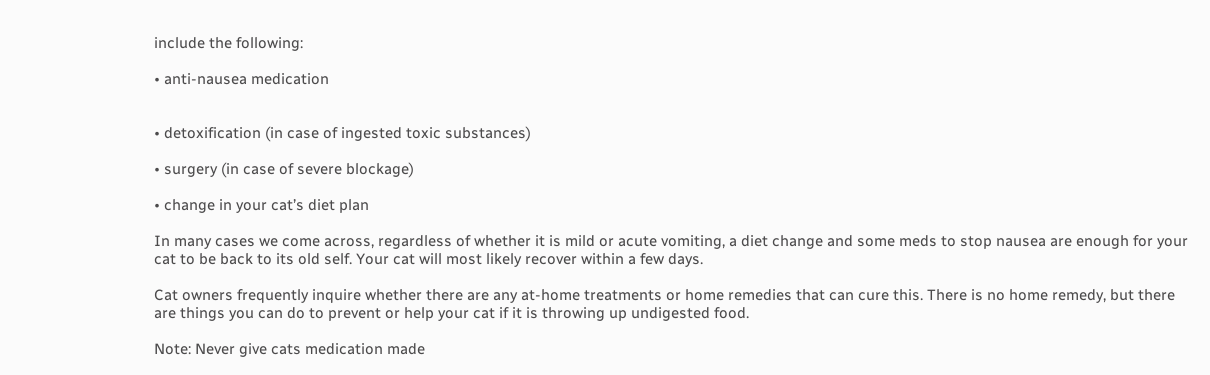include the following:

• anti-nausea medication


• detoxification (in case of ingested toxic substances)

• surgery (in case of severe blockage)

• change in your cat’s diet plan

In many cases we come across, regardless of whether it is mild or acute vomiting, a diet change and some meds to stop nausea are enough for your cat to be back to its old self. Your cat will most likely recover within a few days.

Cat owners frequently inquire whether there are any at-home treatments or home remedies that can cure this. There is no home remedy, but there are things you can do to prevent or help your cat if it is throwing up undigested food.

Note: Never give cats medication made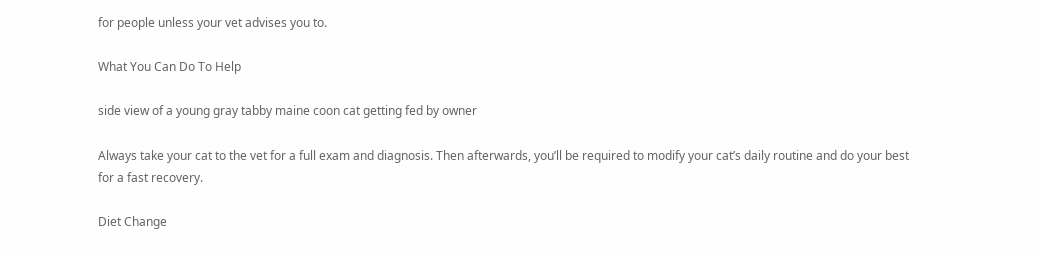for people unless your vet advises you to.

What You Can Do To Help

side view of a young gray tabby maine coon cat getting fed by owner

Always take your cat to the vet for a full exam and diagnosis. Then afterwards, you’ll be required to modify your cat’s daily routine and do your best for a fast recovery.

Diet Change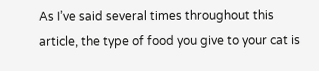As I’ve said several times throughout this article, the type of food you give to your cat is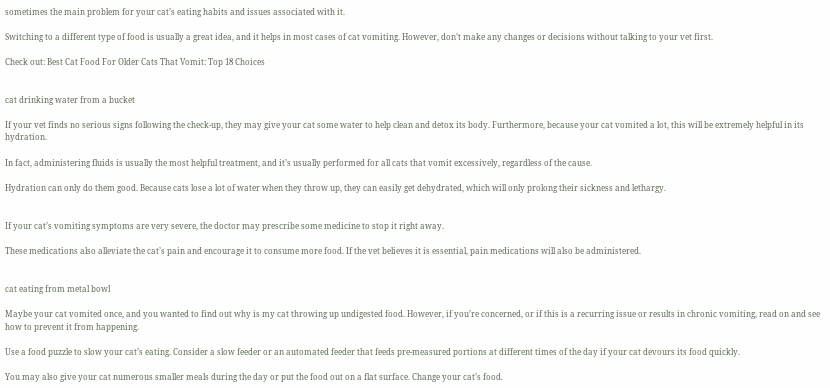sometimes the main problem for your cat’s eating habits and issues associated with it.

Switching to a different type of food is usually a great idea, and it helps in most cases of cat vomiting. However, don’t make any changes or decisions without talking to your vet first.

Check out: Best Cat Food For Older Cats That Vomit: Top 18 Choices


cat drinking water from a bucket

If your vet finds no serious signs following the check-up, they may give your cat some water to help clean and detox its body. Furthermore, because your cat vomited a lot, this will be extremely helpful in its hydration.

In fact, administering fluids is usually the most helpful treatment, and it’s usually performed for all cats that vomit excessively, regardless of the cause.

Hydration can only do them good. Because cats lose a lot of water when they throw up, they can easily get dehydrated, which will only prolong their sickness and lethargy.


If your cat’s vomiting symptoms are very severe, the doctor may prescribe some medicine to stop it right away.

These medications also alleviate the cat’s pain and encourage it to consume more food. If the vet believes it is essential, pain medications will also be administered.


cat eating from metal bowl

Maybe your cat vomited once, and you wanted to find out why is my cat throwing up undigested food. However, if you’re concerned, or if this is a recurring issue or results in chronic vomiting, read on and see how to prevent it from happening.

Use a food puzzle to slow your cat’s eating. Consider a slow feeder or an automated feeder that feeds pre-measured portions at different times of the day if your cat devours its food quickly.

You may also give your cat numerous smaller meals during the day or put the food out on a flat surface. Change your cat’s food.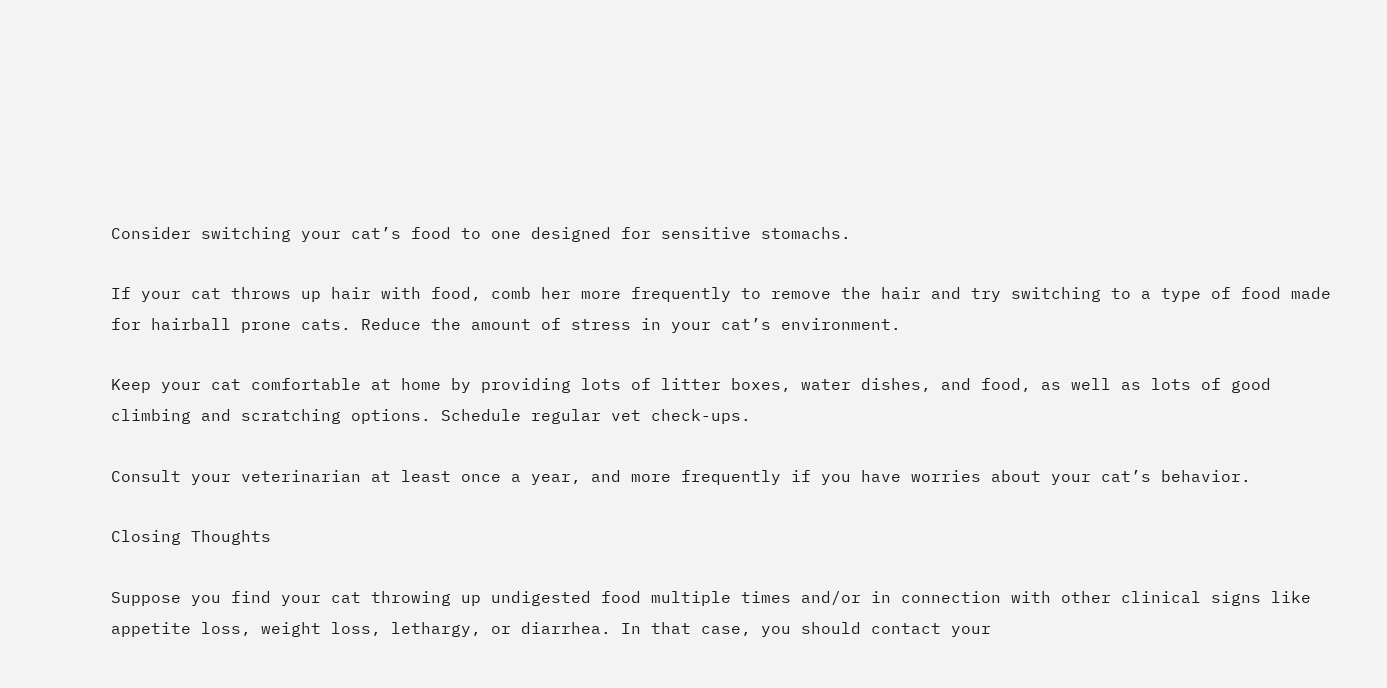Consider switching your cat’s food to one designed for sensitive stomachs.

If your cat throws up hair with food, comb her more frequently to remove the hair and try switching to a type of food made for hairball prone cats. Reduce the amount of stress in your cat’s environment.

Keep your cat comfortable at home by providing lots of litter boxes, water dishes, and food, as well as lots of good climbing and scratching options. Schedule regular vet check-ups.

Consult your veterinarian at least once a year, and more frequently if you have worries about your cat’s behavior.

Closing Thoughts

Suppose you find your cat throwing up undigested food multiple times and/or in connection with other clinical signs like appetite loss, weight loss, lethargy, or diarrhea. In that case, you should contact your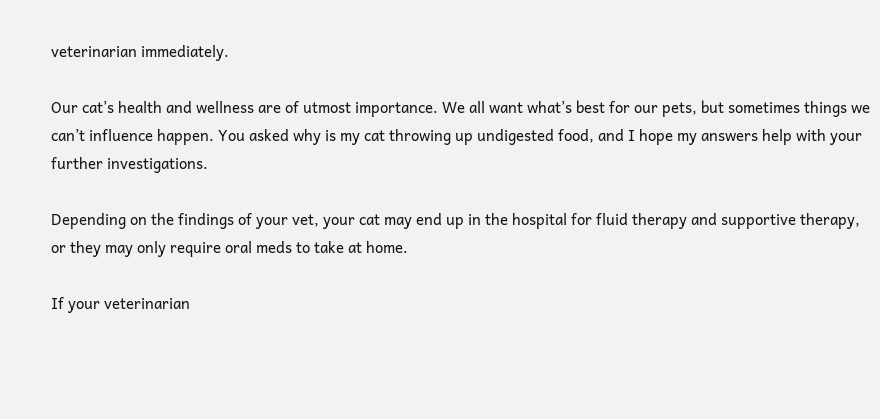veterinarian immediately.

Our cat’s health and wellness are of utmost importance. We all want what’s best for our pets, but sometimes things we can’t influence happen. You asked why is my cat throwing up undigested food, and I hope my answers help with your further investigations.

Depending on the findings of your vet, your cat may end up in the hospital for fluid therapy and supportive therapy, or they may only require oral meds to take at home.

If your veterinarian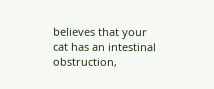believes that your cat has an intestinal obstruction,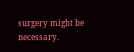surgery might be necessary.